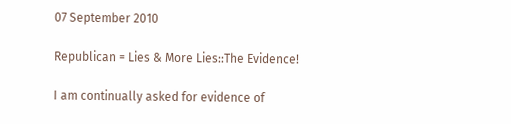07 September 2010

Republican = Lies & More Lies::The Evidence!

I am continually asked for evidence of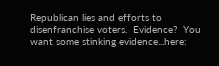Republican lies and efforts to disenfranchise voters.  Evidence?  You want some stinking evidence...here: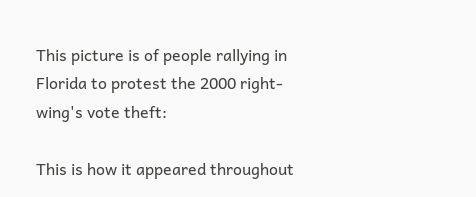This picture is of people rallying in Florida to protest the 2000 right-wing's vote theft:

This is how it appeared throughout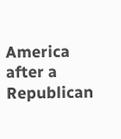America after a Republican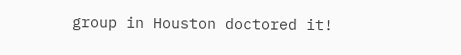group in Houston doctored it!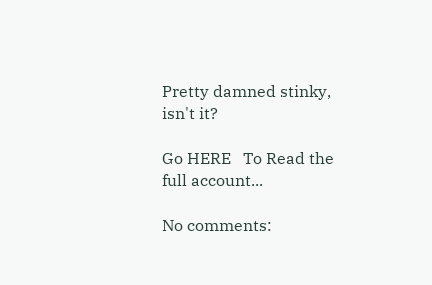Pretty damned stinky, isn't it?

Go HERE   To Read the full account...

No comments: